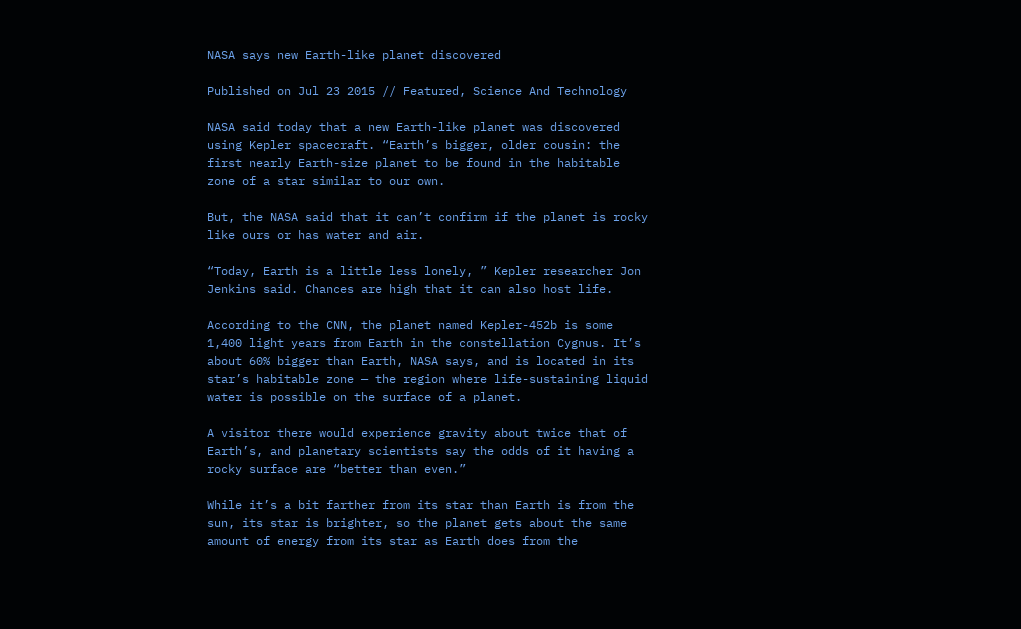NASA says new Earth-like planet discovered

Published on Jul 23 2015 // Featured, Science And Technology

NASA said today that a new Earth-like planet was discovered using Kepler spacecraft. “Earth’s bigger, older cousin: the first nearly Earth-size planet to be found in the habitable zone of a star similar to our own.

But, the NASA said that it can’t confirm if the planet is rocky like ours or has water and air.

“Today, Earth is a little less lonely, ” Kepler researcher Jon Jenkins said. Chances are high that it can also host life.

According to the CNN, the planet named Kepler-452b is some 1,400 light years from Earth in the constellation Cygnus. It’s about 60% bigger than Earth, NASA says, and is located in its star’s habitable zone — the region where life-sustaining liquid water is possible on the surface of a planet.

A visitor there would experience gravity about twice that of Earth’s, and planetary scientists say the odds of it having a rocky surface are “better than even.”

While it’s a bit farther from its star than Earth is from the sun, its star is brighter, so the planet gets about the same amount of energy from its star as Earth does from the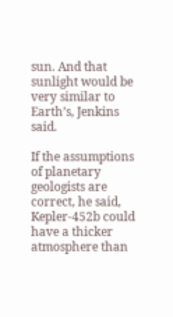sun. And that sunlight would be very similar to Earth’s, Jenkins said.

If the assumptions of planetary geologists are correct, he said, Kepler-452b could have a thicker atmosphere than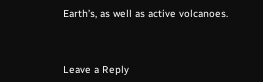Earth’s, as well as active volcanoes.



Leave a Reply